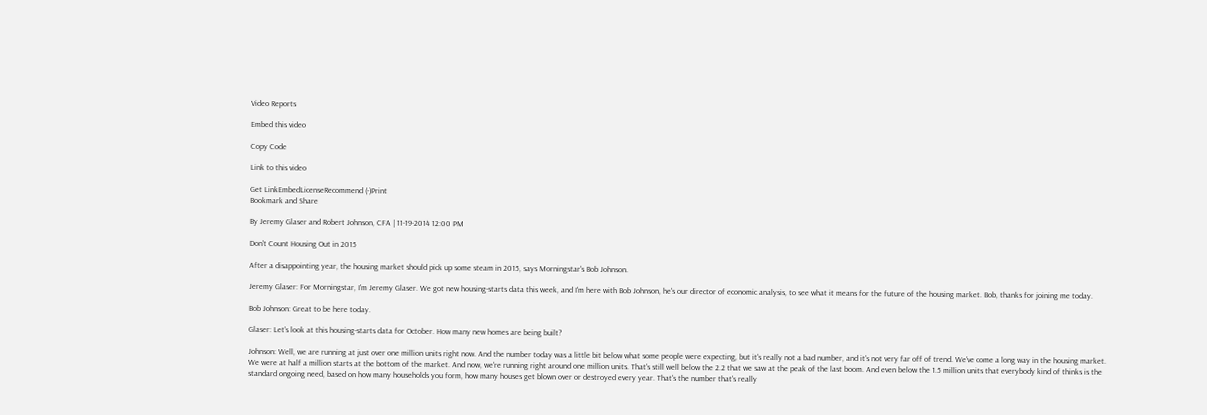Video Reports

Embed this video

Copy Code

Link to this video

Get LinkEmbedLicenseRecommend (-)Print
Bookmark and Share

By Jeremy Glaser and Robert Johnson, CFA | 11-19-2014 12:00 PM

Don't Count Housing Out in 2015

After a disappointing year, the housing market should pick up some steam in 2015, says Morningstar's Bob Johnson.

Jeremy Glaser: For Morningstar, I'm Jeremy Glaser. We got new housing-starts data this week, and I'm here with Bob Johnson, he's our director of economic analysis, to see what it means for the future of the housing market. Bob, thanks for joining me today.

Bob Johnson: Great to be here today.

Glaser: Let's look at this housing-starts data for October. How many new homes are being built?

Johnson: Well, we are running at just over one million units right now. And the number today was a little bit below what some people were expecting, but it's really not a bad number, and it's not very far off of trend. We've come a long way in the housing market. We were at half a million starts at the bottom of the market. And now, we're running right around one million units. That's still well below the 2.2 that we saw at the peak of the last boom. And even below the 1.5 million units that everybody kind of thinks is the standard ongoing need, based on how many households you form, how many houses get blown over or destroyed every year. That's the number that's really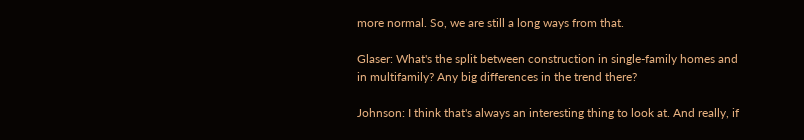more normal. So, we are still a long ways from that.

Glaser: What's the split between construction in single-family homes and in multifamily? Any big differences in the trend there?

Johnson: I think that's always an interesting thing to look at. And really, if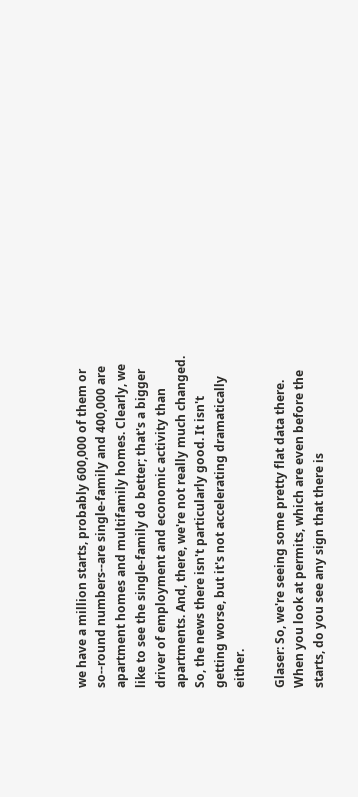we have a million starts, probably 600,000 of them or so--round numbers--are single-family and 400,000 are apartment homes and multifamily homes. Clearly, we like to see the single-family do better; that's a bigger driver of employment and economic activity than apartments. And, there, we're not really much changed. So, the news there isn't particularly good. It isn't getting worse, but it's not accelerating dramatically either.

Glaser: So, we're seeing some pretty flat data there. When you look at permits, which are even before the starts, do you see any sign that there is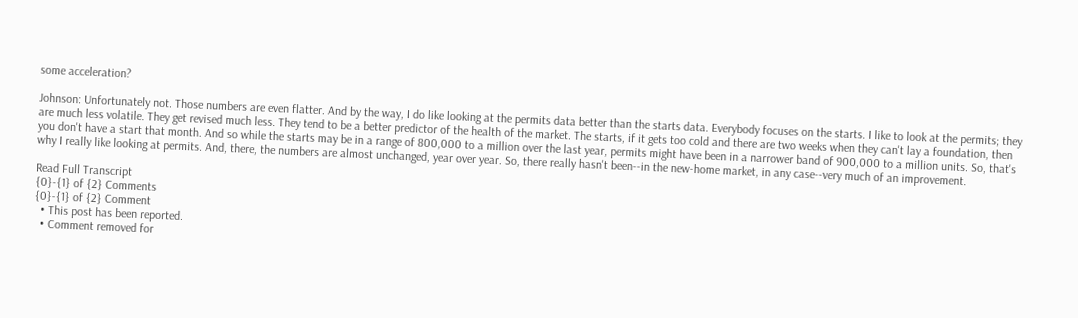some acceleration?

Johnson: Unfortunately not. Those numbers are even flatter. And by the way, I do like looking at the permits data better than the starts data. Everybody focuses on the starts. I like to look at the permits; they are much less volatile. They get revised much less. They tend to be a better predictor of the health of the market. The starts, if it gets too cold and there are two weeks when they can't lay a foundation, then you don't have a start that month. And so while the starts may be in a range of 800,000 to a million over the last year, permits might have been in a narrower band of 900,000 to a million units. So, that's why I really like looking at permits. And, there, the numbers are almost unchanged, year over year. So, there really hasn't been--in the new-home market, in any case--very much of an improvement.

Read Full Transcript
{0}-{1} of {2} Comments
{0}-{1} of {2} Comment
  • This post has been reported.
  • Comment removed for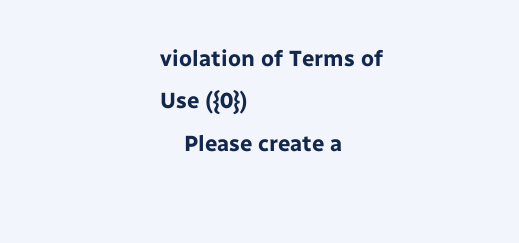violation of Terms of Use ({0})
    Please create a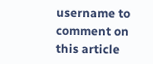username to comment on this article